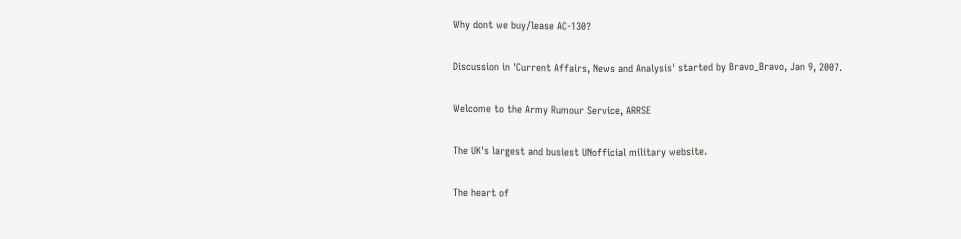Why dont we buy/lease AC-130?

Discussion in 'Current Affairs, News and Analysis' started by Bravo_Bravo, Jan 9, 2007.

Welcome to the Army Rumour Service, ARRSE

The UK's largest and busiest UNofficial military website.

The heart of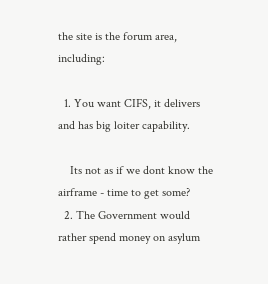the site is the forum area, including:

  1. You want CIFS, it delivers and has big loiter capability.

    Its not as if we dont know the airframe - time to get some?
  2. The Government would rather spend money on asylum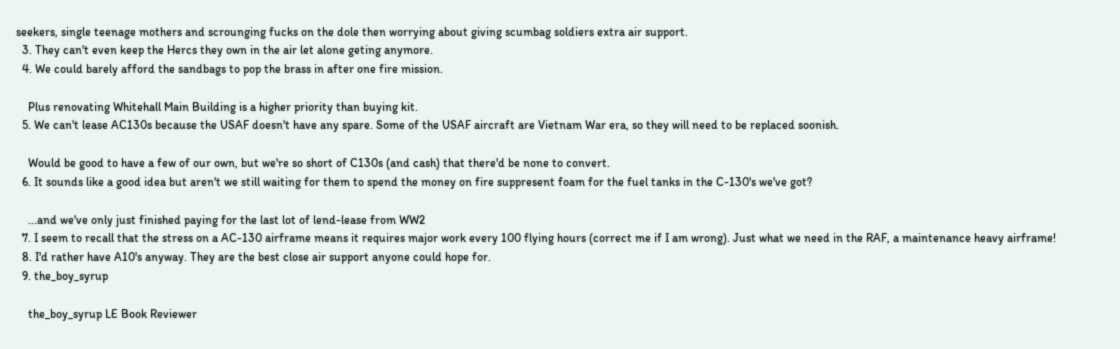seekers, single teenage mothers and scrounging fucks on the dole then worrying about giving scumbag soldiers extra air support.
  3. They can't even keep the Hercs they own in the air let alone geting anymore.
  4. We could barely afford the sandbags to pop the brass in after one fire mission.

    Plus renovating Whitehall Main Building is a higher priority than buying kit.
  5. We can't lease AC130s because the USAF doesn't have any spare. Some of the USAF aircraft are Vietnam War era, so they will need to be replaced soonish.

    Would be good to have a few of our own, but we're so short of C130s (and cash) that there'd be none to convert.
  6. It sounds like a good idea but aren't we still waiting for them to spend the money on fire suppresent foam for the fuel tanks in the C-130's we've got?

    ...and we've only just finished paying for the last lot of lend-lease from WW2
  7. I seem to recall that the stress on a AC-130 airframe means it requires major work every 100 flying hours (correct me if I am wrong). Just what we need in the RAF, a maintenance heavy airframe!
  8. I'd rather have A10's anyway. They are the best close air support anyone could hope for.
  9. the_boy_syrup

    the_boy_syrup LE Book Reviewer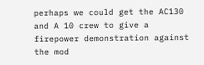perhaps we could get the AC130 and A 10 crew to give a firepower demonstration against the mod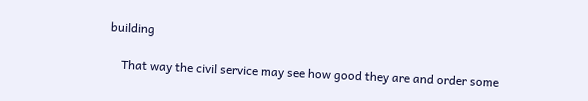building

    That way the civil service may see how good they are and order some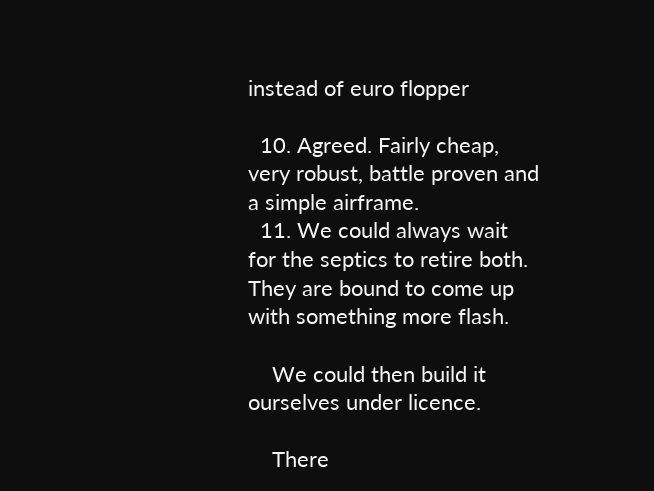instead of euro flopper

  10. Agreed. Fairly cheap, very robust, battle proven and a simple airframe.
  11. We could always wait for the septics to retire both. They are bound to come up with something more flash.

    We could then build it ourselves under licence.

    There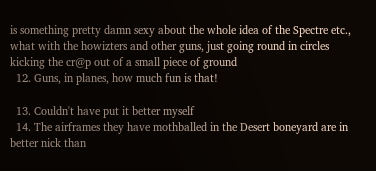is something pretty damn sexy about the whole idea of the Spectre etc., what with the howizters and other guns, just going round in circles kicking the cr@p out of a small piece of ground
  12. Guns, in planes, how much fun is that!

  13. Couldn't have put it better myself
  14. The airframes they have mothballed in the Desert boneyard are in better nick than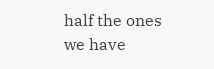half the ones we have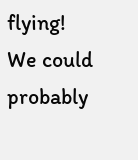flying! We could probably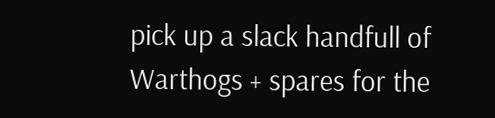pick up a slack handfull of Warthogs + spares for the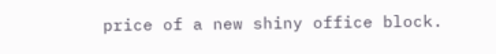price of a new shiny office block.